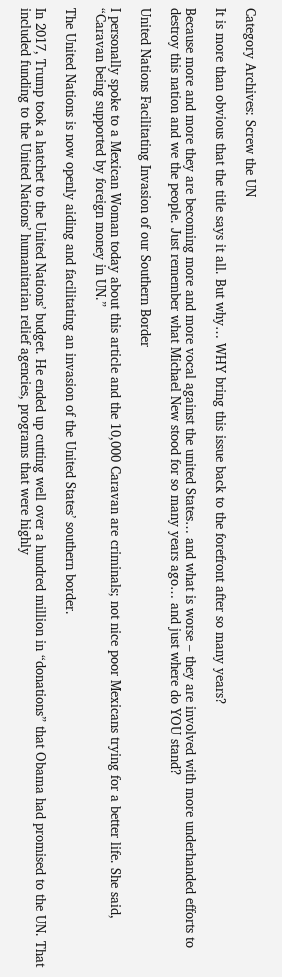Category Archives: Screw the UN

It is more than obvious that the title says it all. But why… WHY bring this issue back to the forefront after so many years?

Because more and more they are becoming more and more vocal against the united States… and what is worse – they are involved with more underhanded efforts to destroy this nation and we the people. Just remember what Michael New stood for so many years ago… and just where do YOU stand?

United Nations Facilitating Invasion of our Southern Border

I personally spoke to a Mexican Woman today about this article and the 10,000 Caravan are criminals; not nice poor Mexicans trying for a better life. She said, “Caravan being supported by foreign money in UN.”

The United Nations is now openly aiding and facilitating an invasion of the United States’ southern border.

In 2017, Trump took a hatchet to the United Nations’ budget. He ended up cutting well over a hundred million in “donations” that Obama had promised to the UN. That included funding to the United Nations’ humanitarian relief agencies, programs that were highly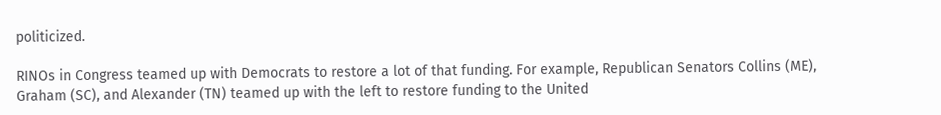politicized.

RINOs in Congress teamed up with Democrats to restore a lot of that funding. For example, Republican Senators Collins (ME), Graham (SC), and Alexander (TN) teamed up with the left to restore funding to the United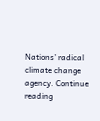Nations’ radical climate change agency. Continue reading